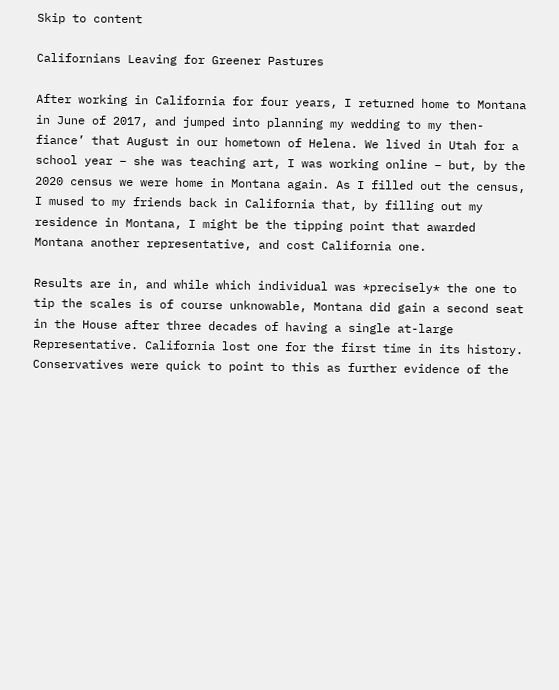Skip to content

Californians Leaving for Greener Pastures

After working in California for four years, I returned home to Montana in June of 2017, and jumped into planning my wedding to my then-fiance’ that August in our hometown of Helena. We lived in Utah for a school year – she was teaching art, I was working online – but, by the 2020 census we were home in Montana again. As I filled out the census, I mused to my friends back in California that, by filling out my residence in Montana, I might be the tipping point that awarded Montana another representative, and cost California one.

Results are in, and while which individual was *precisely* the one to tip the scales is of course unknowable, Montana did gain a second seat in the House after three decades of having a single at-large Representative. California lost one for the first time in its history.  Conservatives were quick to point to this as further evidence of the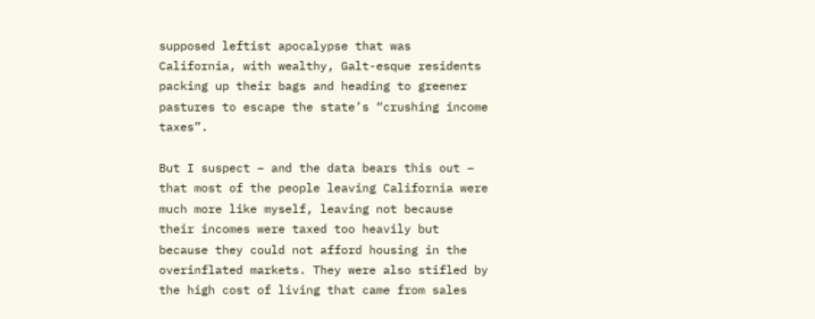supposed leftist apocalypse that was California, with wealthy, Galt-esque residents packing up their bags and heading to greener pastures to escape the state’s “crushing income taxes”.

But I suspect – and the data bears this out – that most of the people leaving California were much more like myself, leaving not because their incomes were taxed too heavily but because they could not afford housing in the overinflated markets. They were also stifled by the high cost of living that came from sales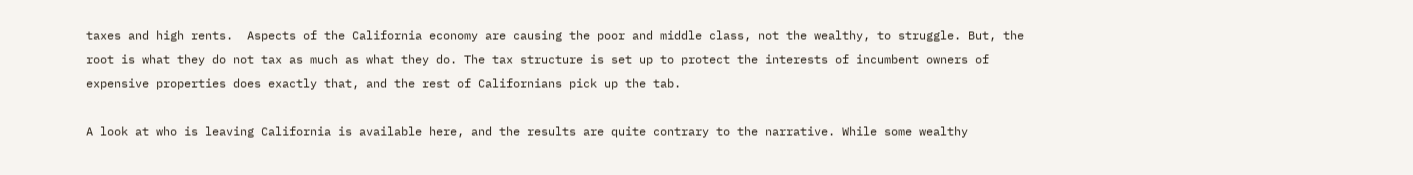taxes and high rents.  Aspects of the California economy are causing the poor and middle class, not the wealthy, to struggle. But, the root is what they do not tax as much as what they do. The tax structure is set up to protect the interests of incumbent owners of expensive properties does exactly that, and the rest of Californians pick up the tab.

A look at who is leaving California is available here, and the results are quite contrary to the narrative. While some wealthy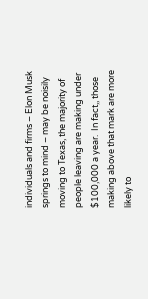individuals and firms – Elon Musk springs to mind – may be noisily moving to Texas, the majority of people leaving are making under $100,000 a year.  In fact,, those making above that mark are more likely to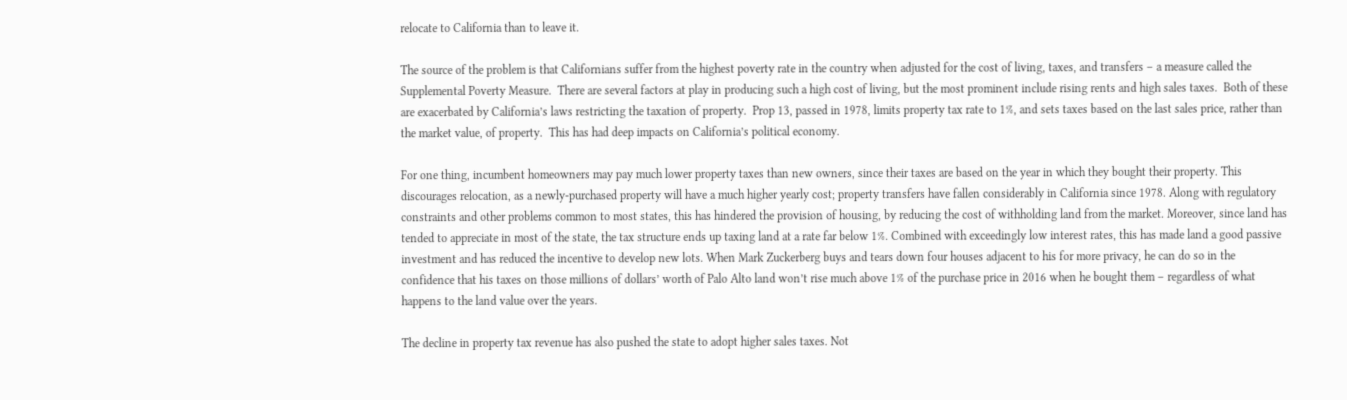relocate to California than to leave it.

The source of the problem is that Californians suffer from the highest poverty rate in the country when adjusted for the cost of living, taxes, and transfers – a measure called the Supplemental Poverty Measure.  There are several factors at play in producing such a high cost of living, but the most prominent include rising rents and high sales taxes.  Both of these are exacerbated by California’s laws restricting the taxation of property.  Prop 13, passed in 1978, limits property tax rate to 1%, and sets taxes based on the last sales price, rather than the market value, of property.  This has had deep impacts on California’s political economy.

For one thing, incumbent homeowners may pay much lower property taxes than new owners, since their taxes are based on the year in which they bought their property. This discourages relocation, as a newly-purchased property will have a much higher yearly cost; property transfers have fallen considerably in California since 1978. Along with regulatory constraints and other problems common to most states, this has hindered the provision of housing, by reducing the cost of withholding land from the market. Moreover, since land has tended to appreciate in most of the state, the tax structure ends up taxing land at a rate far below 1%. Combined with exceedingly low interest rates, this has made land a good passive investment and has reduced the incentive to develop new lots. When Mark Zuckerberg buys and tears down four houses adjacent to his for more privacy, he can do so in the confidence that his taxes on those millions of dollars’ worth of Palo Alto land won’t rise much above 1% of the purchase price in 2016 when he bought them – regardless of what happens to the land value over the years.

The decline in property tax revenue has also pushed the state to adopt higher sales taxes. Not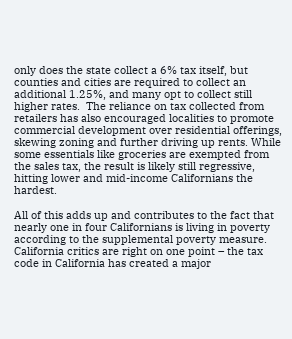only does the state collect a 6% tax itself, but counties and cities are required to collect an additional 1.25%, and many opt to collect still higher rates.  The reliance on tax collected from retailers has also encouraged localities to promote commercial development over residential offerings, skewing zoning and further driving up rents. While some essentials like groceries are exempted from the sales tax, the result is likely still regressive, hitting lower and mid-income Californians the hardest.

All of this adds up and contributes to the fact that nearly one in four Californians is living in poverty according to the supplemental poverty measure. California critics are right on one point – the tax code in California has created a major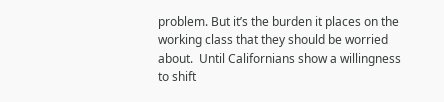problem. But it’s the burden it places on the working class that they should be worried about.  Until Californians show a willingness to shift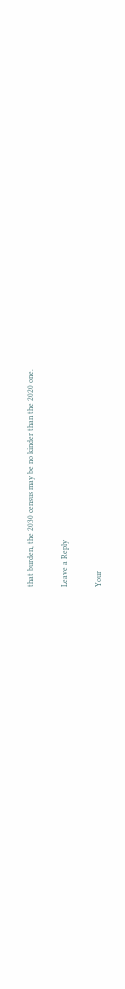that burden, the 2030 census may be no kinder than the 2020 one.

Leave a Reply

Your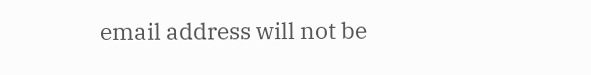email address will not be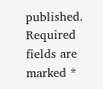published. Required fields are marked *